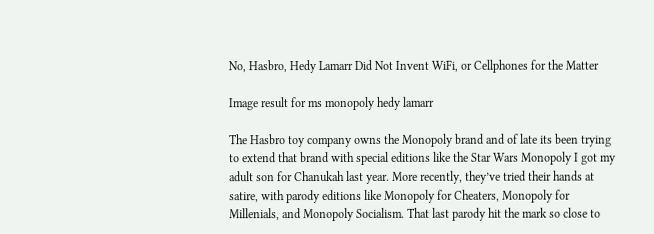No, Hasbro, Hedy Lamarr Did Not Invent WiFi, or Cellphones for the Matter

Image result for ms monopoly hedy lamarr

The Hasbro toy company owns the Monopoly brand and of late its been trying to extend that brand with special editions like the Star Wars Monopoly I got my adult son for Chanukah last year. More recently, they’ve tried their hands at satire, with parody editions like Monopoly for Cheaters, Monopoly for Millenials, and Monopoly Socialism. That last parody hit the mark so close to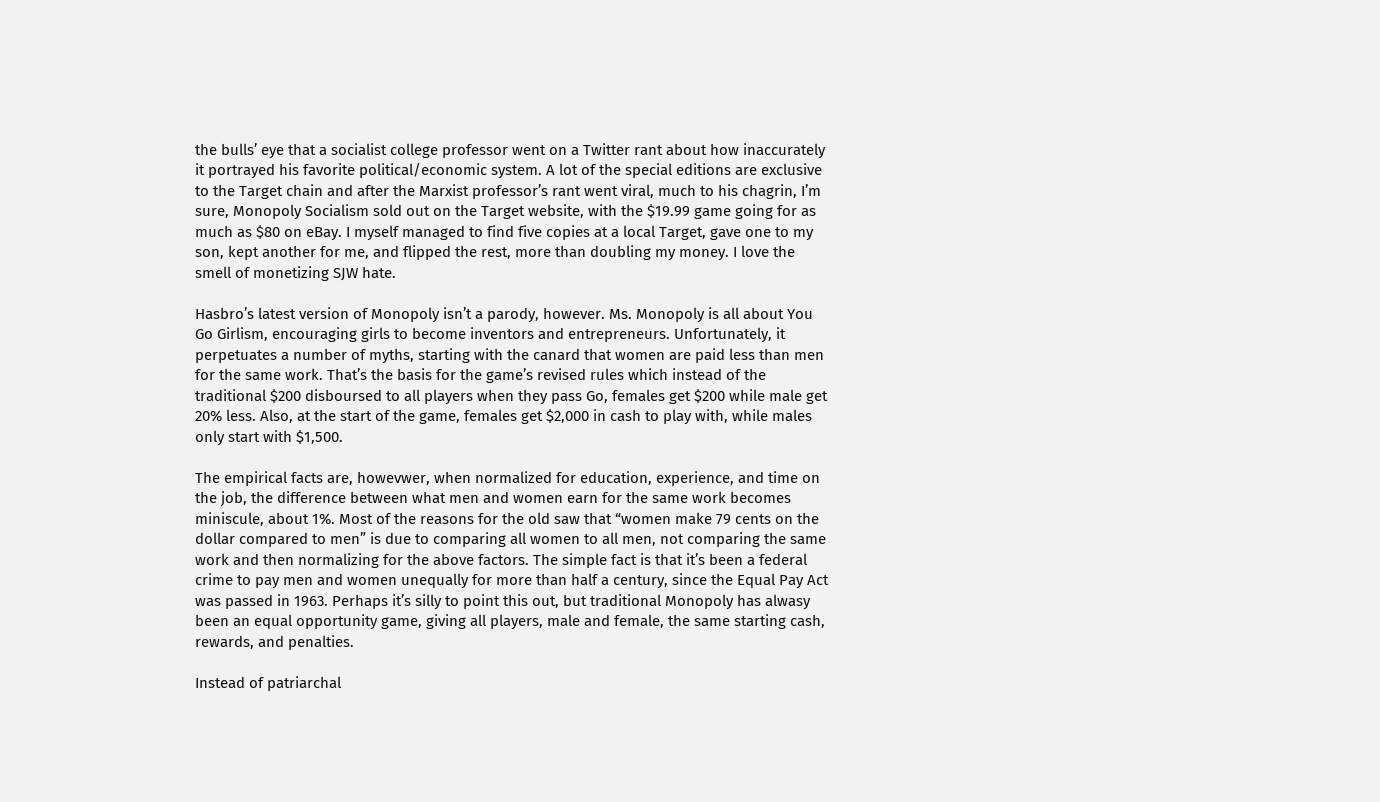the bulls’ eye that a socialist college professor went on a Twitter rant about how inaccurately it portrayed his favorite political/economic system. A lot of the special editions are exclusive to the Target chain and after the Marxist professor’s rant went viral, much to his chagrin, I’m sure, Monopoly Socialism sold out on the Target website, with the $19.99 game going for as much as $80 on eBay. I myself managed to find five copies at a local Target, gave one to my son, kept another for me, and flipped the rest, more than doubling my money. I love the smell of monetizing SJW hate.

Hasbro’s latest version of Monopoly isn’t a parody, however. Ms. Monopoly is all about You Go Girlism, encouraging girls to become inventors and entrepreneurs. Unfortunately, it perpetuates a number of myths, starting with the canard that women are paid less than men for the same work. That’s the basis for the game’s revised rules which instead of the traditional $200 disboursed to all players when they pass Go, females get $200 while male get 20% less. Also, at the start of the game, females get $2,000 in cash to play with, while males only start with $1,500.

The empirical facts are, howevwer, when normalized for education, experience, and time on the job, the difference between what men and women earn for the same work becomes miniscule, about 1%. Most of the reasons for the old saw that “women make 79 cents on the dollar compared to men” is due to comparing all women to all men, not comparing the same work and then normalizing for the above factors. The simple fact is that it’s been a federal crime to pay men and women unequally for more than half a century, since the Equal Pay Act was passed in 1963. Perhaps it’s silly to point this out, but traditional Monopoly has alwasy been an equal opportunity game, giving all players, male and female, the same starting cash, rewards, and penalties.

Instead of patriarchal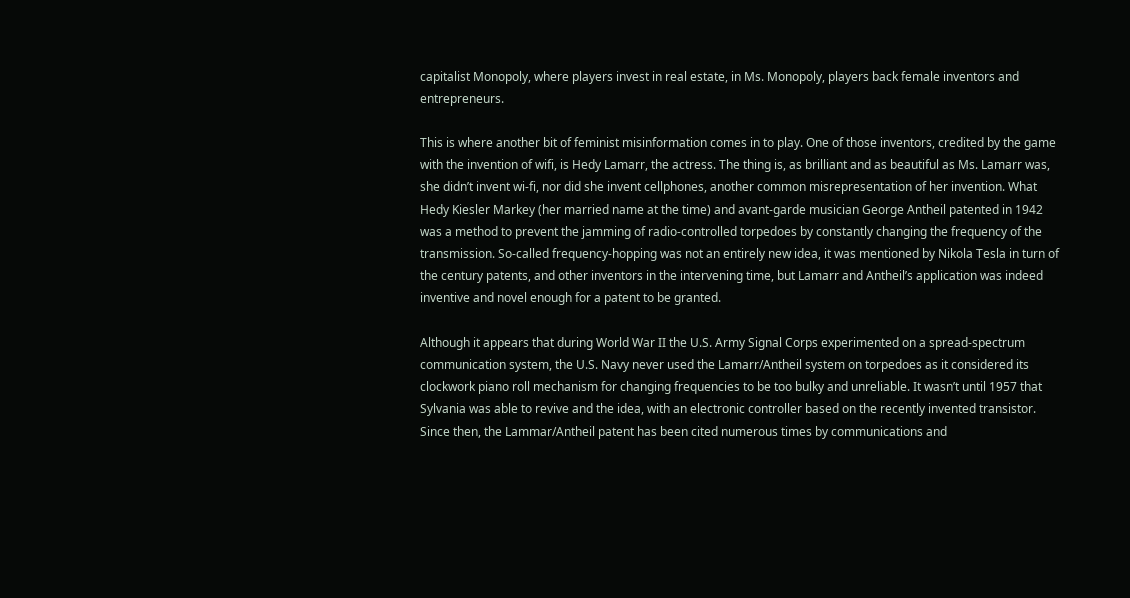capitalist Monopoly, where players invest in real estate, in Ms. Monopoly, players back female inventors and entrepreneurs.

This is where another bit of feminist misinformation comes in to play. One of those inventors, credited by the game with the invention of wifi, is Hedy Lamarr, the actress. The thing is, as brilliant and as beautiful as Ms. Lamarr was, she didn’t invent wi-fi, nor did she invent cellphones, another common misrepresentation of her invention. What Hedy Kiesler Markey (her married name at the time) and avant-garde musician George Antheil patented in 1942 was a method to prevent the jamming of radio-controlled torpedoes by constantly changing the frequency of the transmission. So-called frequency-hopping was not an entirely new idea, it was mentioned by Nikola Tesla in turn of the century patents, and other inventors in the intervening time, but Lamarr and Antheil’s application was indeed inventive and novel enough for a patent to be granted.

Although it appears that during World War II the U.S. Army Signal Corps experimented on a spread-spectrum communication system, the U.S. Navy never used the Lamarr/Antheil system on torpedoes as it considered its clockwork piano roll mechanism for changing frequencies to be too bulky and unreliable. It wasn’t until 1957 that Sylvania was able to revive and the idea, with an electronic controller based on the recently invented transistor. Since then, the Lammar/Antheil patent has been cited numerous times by communications and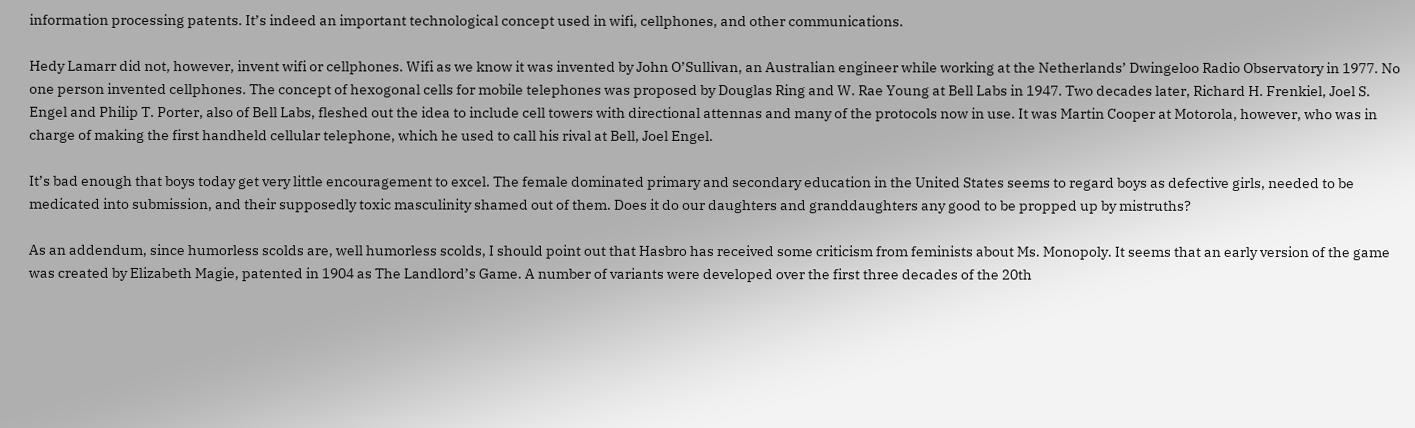information processing patents. It’s indeed an important technological concept used in wifi, cellphones, and other communications.

Hedy Lamarr did not, however, invent wifi or cellphones. Wifi as we know it was invented by John O’Sullivan, an Australian engineer while working at the Netherlands’ Dwingeloo Radio Observatory in 1977. No one person invented cellphones. The concept of hexogonal cells for mobile telephones was proposed by Douglas Ring and W. Rae Young at Bell Labs in 1947. Two decades later, Richard H. Frenkiel, Joel S. Engel and Philip T. Porter, also of Bell Labs, fleshed out the idea to include cell towers with directional attennas and many of the protocols now in use. It was Martin Cooper at Motorola, however, who was in charge of making the first handheld cellular telephone, which he used to call his rival at Bell, Joel Engel.

It’s bad enough that boys today get very little encouragement to excel. The female dominated primary and secondary education in the United States seems to regard boys as defective girls, needed to be medicated into submission, and their supposedly toxic masculinity shamed out of them. Does it do our daughters and granddaughters any good to be propped up by mistruths?

As an addendum, since humorless scolds are, well humorless scolds, I should point out that Hasbro has received some criticism from feminists about Ms. Monopoly. It seems that an early version of the game was created by Elizabeth Magie, patented in 1904 as The Landlord’s Game. A number of variants were developed over the first three decades of the 20th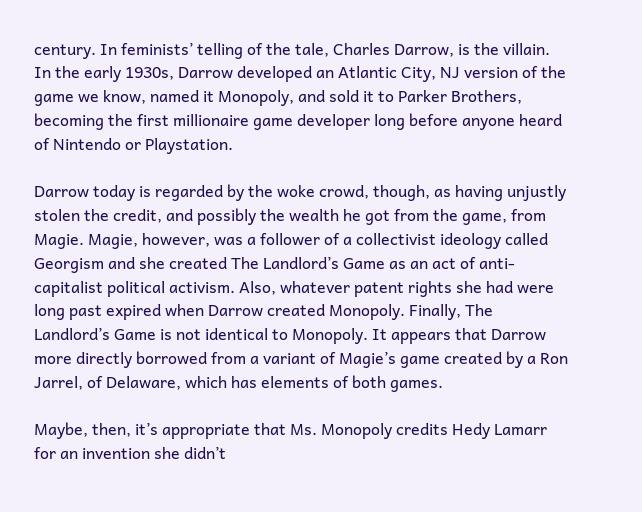century. In feminists’ telling of the tale, Charles Darrow, is the villain. In the early 1930s, Darrow developed an Atlantic City, NJ version of the game we know, named it Monopoly, and sold it to Parker Brothers, becoming the first millionaire game developer long before anyone heard of Nintendo or Playstation.

Darrow today is regarded by the woke crowd, though, as having unjustly stolen the credit, and possibly the wealth he got from the game, from Magie. Magie, however, was a follower of a collectivist ideology called Georgism and she created The Landlord’s Game as an act of anti-capitalist political activism. Also, whatever patent rights she had were long past expired when Darrow created Monopoly. Finally, The Landlord’s Game is not identical to Monopoly. It appears that Darrow more directly borrowed from a variant of Magie’s game created by a Ron Jarrel, of Delaware, which has elements of both games.

Maybe, then, it’s appropriate that Ms. Monopoly credits Hedy Lamarr for an invention she didn’t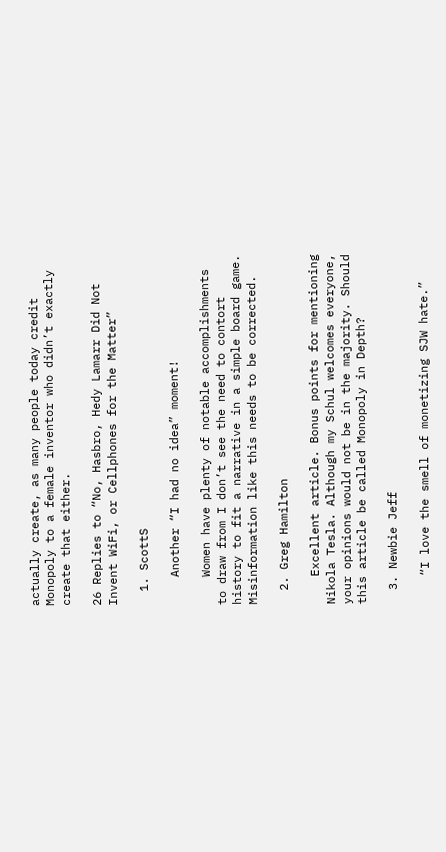actually create, as many people today credit Monopoly to a female inventor who didn’t exactly create that either.

26 Replies to “No, Hasbro, Hedy Lamarr Did Not Invent WiFi, or Cellphones for the Matter”

  1. ScottS

    Another “I had no idea” moment!

    Women have plenty of notable accomplishments to draw from I don’t see the need to contort history to fit a narrative in a simple board game. Misinformation like this needs to be corrected.

  2. Greg Hamilton

    Excellent article. Bonus points for mentioning Nikola Tesla. Although my Schul welcomes everyone, your opinions would not be in the majority. Should this article be called Monopoly in Depth?

  3. Newbie Jeff

    “I love the smell of monetizing SJW hate.”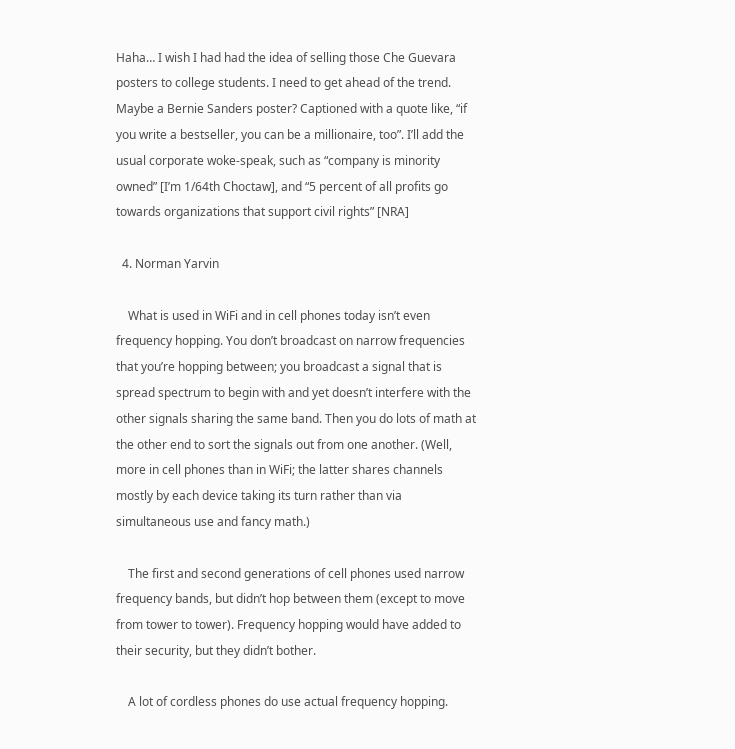Haha… I wish I had had the idea of selling those Che Guevara posters to college students. I need to get ahead of the trend. Maybe a Bernie Sanders poster? Captioned with a quote like, “if you write a bestseller, you can be a millionaire, too”. I’ll add the usual corporate woke-speak, such as “company is minority owned” [I’m 1/64th Choctaw], and “5 percent of all profits go towards organizations that support civil rights” [NRA]

  4. Norman Yarvin

    What is used in WiFi and in cell phones today isn’t even frequency hopping. You don’t broadcast on narrow frequencies that you’re hopping between; you broadcast a signal that is spread spectrum to begin with and yet doesn’t interfere with the other signals sharing the same band. Then you do lots of math at the other end to sort the signals out from one another. (Well, more in cell phones than in WiFi; the latter shares channels mostly by each device taking its turn rather than via simultaneous use and fancy math.)

    The first and second generations of cell phones used narrow frequency bands, but didn’t hop between them (except to move from tower to tower). Frequency hopping would have added to their security, but they didn’t bother.

    A lot of cordless phones do use actual frequency hopping.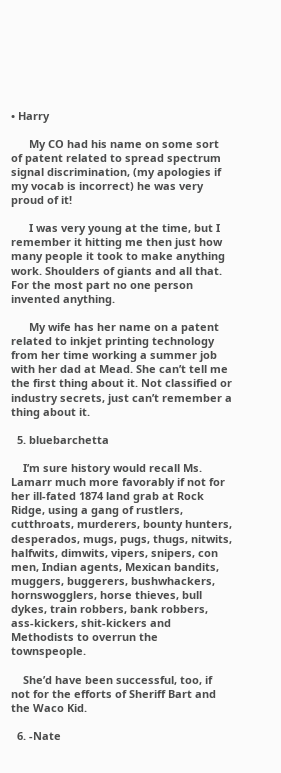• Harry

      My CO had his name on some sort of patent related to spread spectrum signal discrimination, (my apologies if my vocab is incorrect) he was very proud of it!

      I was very young at the time, but I remember it hitting me then just how many people it took to make anything work. Shoulders of giants and all that. For the most part no one person invented anything.

      My wife has her name on a patent related to inkjet printing technology from her time working a summer job with her dad at Mead. She can’t tell me the first thing about it. Not classified or industry secrets, just can’t remember a thing about it.

  5. bluebarchetta

    I’m sure history would recall Ms. Lamarr much more favorably if not for her ill-fated 1874 land grab at Rock Ridge, using a gang of rustlers, cutthroats, murderers, bounty hunters, desperados, mugs, pugs, thugs, nitwits, halfwits, dimwits, vipers, snipers, con men, Indian agents, Mexican bandits, muggers, buggerers, bushwhackers, hornswogglers, horse thieves, bull dykes, train robbers, bank robbers, ass-kickers, shit-kickers and Methodists to overrun the townspeople.

    She’d have been successful, too, if not for the efforts of Sheriff Bart and the Waco Kid.

  6. -Nate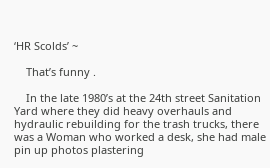‘HR Scolds’ ~

    That’s funny .

    In the late 1980’s at the 24th street Sanitation Yard where they did heavy overhauls and hydraulic rebuilding for the trash trucks, there was a Woman who worked a desk, she had male pin up photos plastering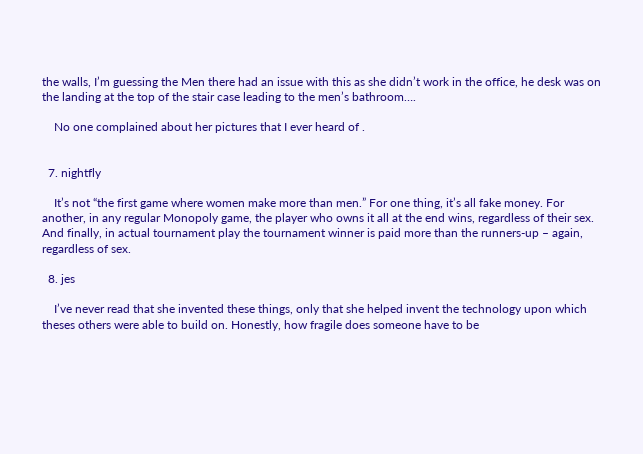the walls, I’m guessing the Men there had an issue with this as she didn’t work in the office, he desk was on the landing at the top of the stair case leading to the men’s bathroom….

    No one complained about her pictures that I ever heard of .


  7. nightfly

    It’s not “the first game where women make more than men.” For one thing, it’s all fake money. For another, in any regular Monopoly game, the player who owns it all at the end wins, regardless of their sex. And finally, in actual tournament play the tournament winner is paid more than the runners-up – again, regardless of sex.

  8. jes

    I’ve never read that she invented these things, only that she helped invent the technology upon which theses others were able to build on. Honestly, how fragile does someone have to be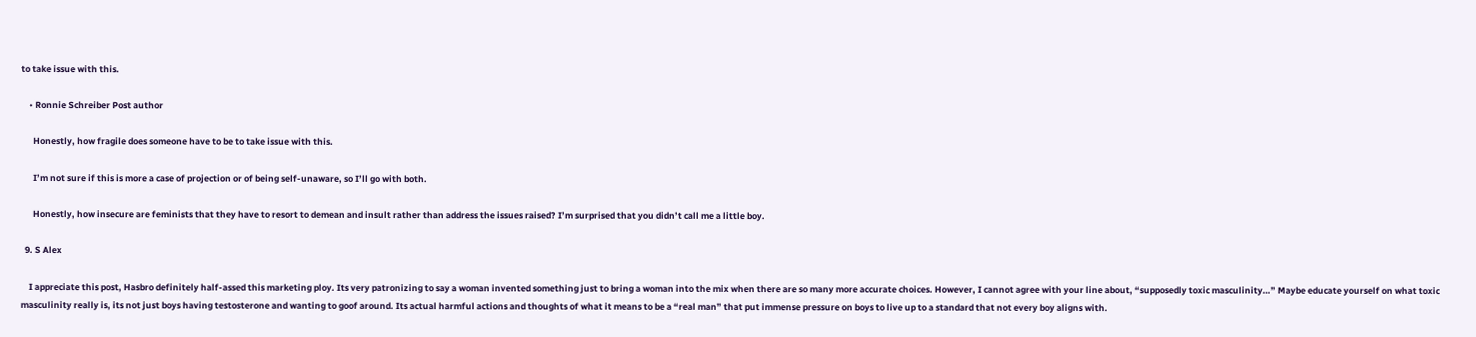to take issue with this.

    • Ronnie Schreiber Post author

      Honestly, how fragile does someone have to be to take issue with this.

      I’m not sure if this is more a case of projection or of being self-unaware, so I’ll go with both.

      Honestly, how insecure are feminists that they have to resort to demean and insult rather than address the issues raised? I’m surprised that you didn’t call me a little boy.

  9. S Alex

    I appreciate this post, Hasbro definitely half-assed this marketing ploy. Its very patronizing to say a woman invented something just to bring a woman into the mix when there are so many more accurate choices. However, I cannot agree with your line about, “supposedly toxic masculinity…” Maybe educate yourself on what toxic masculinity really is, its not just boys having testosterone and wanting to goof around. Its actual harmful actions and thoughts of what it means to be a “real man” that put immense pressure on boys to live up to a standard that not every boy aligns with.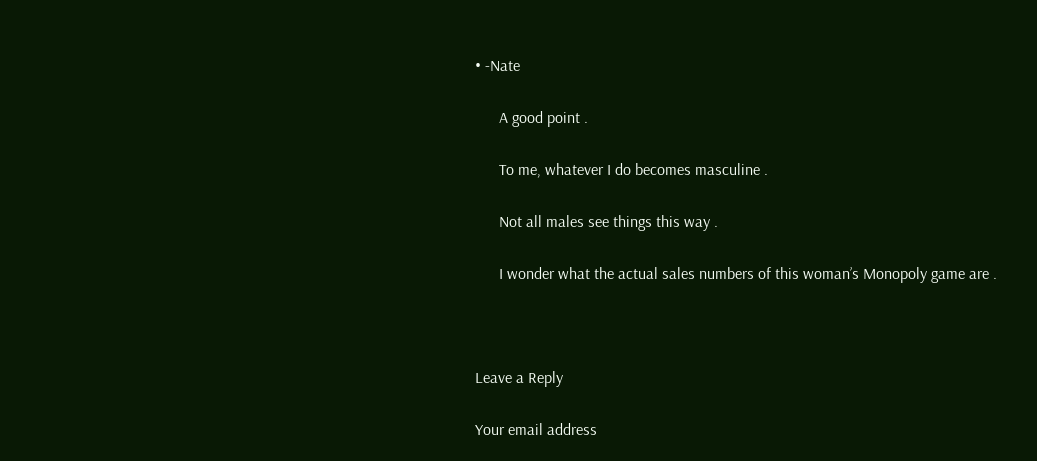• -Nate

      A good point .

      To me, whatever I do becomes masculine .

      Not all males see things this way .

      I wonder what the actual sales numbers of this woman’s Monopoly game are .



Leave a Reply

Your email address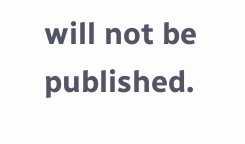will not be published.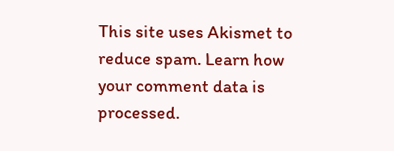This site uses Akismet to reduce spam. Learn how your comment data is processed.